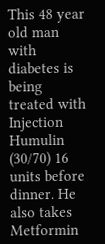This 48 year old man with diabetes is being treated with Injection Humulin (30/70) 16 units before dinner. He also takes Metformin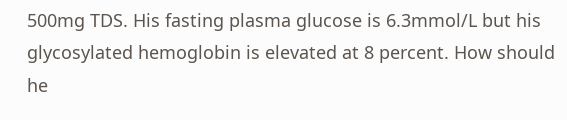500mg TDS. His fasting plasma glucose is 6.3mmol/L but his glycosylated hemoglobin is elevated at 8 percent. How should he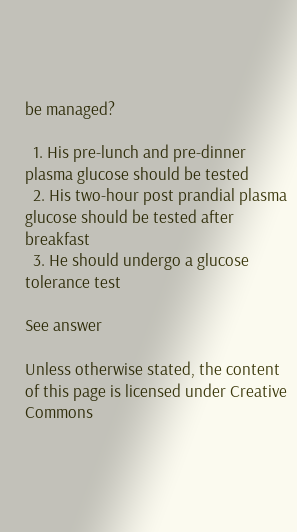be managed?

  1. His pre-lunch and pre-dinner plasma glucose should be tested
  2. His two-hour post prandial plasma glucose should be tested after breakfast
  3. He should undergo a glucose tolerance test

See answer

Unless otherwise stated, the content of this page is licensed under Creative Commons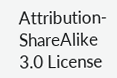Attribution-ShareAlike 3.0 License